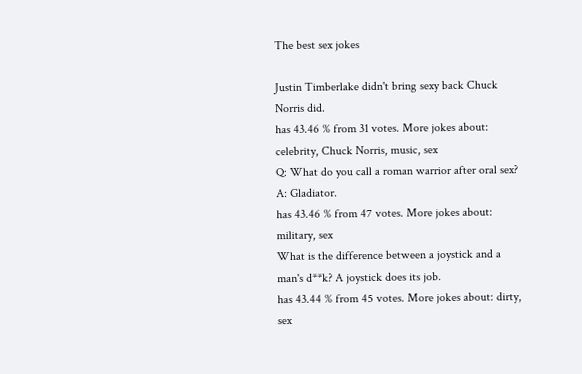The best sex jokes

Justin Timberlake didn't bring sexy back Chuck Norris did.
has 43.46 % from 31 votes. More jokes about: celebrity, Chuck Norris, music, sex
Q: What do you call a roman warrior after oral sex? A: Gladiator.
has 43.46 % from 47 votes. More jokes about: military, sex
What is the difference between a joystick and a man's d**k? A joystick does its job.
has 43.44 % from 45 votes. More jokes about: dirty, sex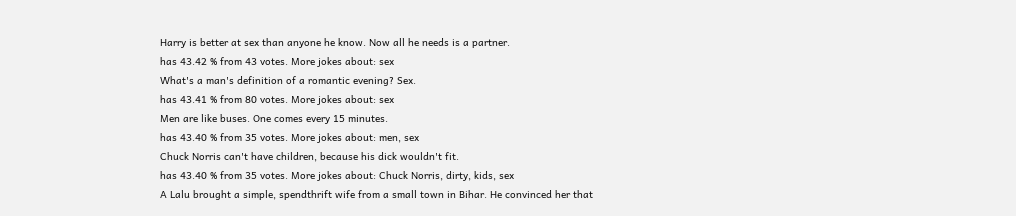Harry is better at sex than anyone he know. Now all he needs is a partner.
has 43.42 % from 43 votes. More jokes about: sex
What's a man's definition of a romantic evening? Sex.
has 43.41 % from 80 votes. More jokes about: sex
Men are like buses. One comes every 15 minutes.
has 43.40 % from 35 votes. More jokes about: men, sex
Chuck Norris can't have children, because his dick wouldn't fit.
has 43.40 % from 35 votes. More jokes about: Chuck Norris, dirty, kids, sex
A Lalu brought a simple, spendthrift wife from a small town in Bihar. He convinced her that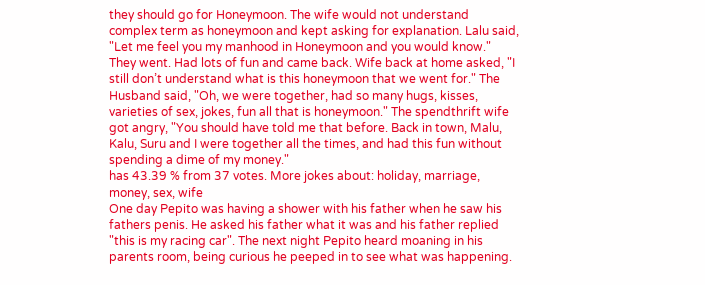they should go for Honeymoon. The wife would not understand complex term as honeymoon and kept asking for explanation. Lalu said, "Let me feel you my manhood in Honeymoon and you would know." They went. Had lots of fun and came back. Wife back at home asked, "I still don’t understand what is this honeymoon that we went for." The Husband said, "Oh, we were together, had so many hugs, kisses, varieties of sex, jokes, fun all that is honeymoon." The spendthrift wife got angry, "You should have told me that before. Back in town, Malu, Kalu, Suru and I were together all the times, and had this fun without spending a dime of my money."
has 43.39 % from 37 votes. More jokes about: holiday, marriage, money, sex, wife
One day Pepito was having a shower with his father when he saw his fathers penis. He asked his father what it was and his father replied "this is my racing car". The next night Pepito heard moaning in his parents room, being curious he peeped in to see what was happening.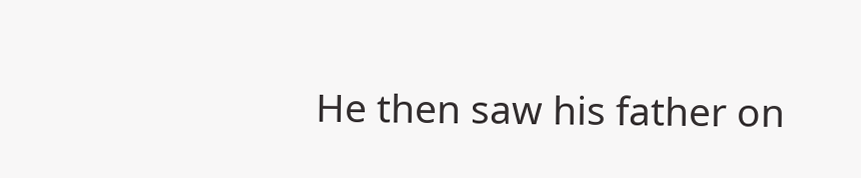He then saw his father on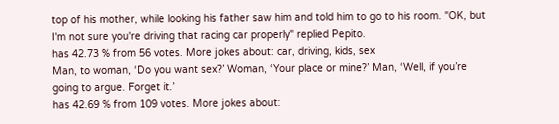top of his mother, while looking his father saw him and told him to go to his room. "OK, but I'm not sure you're driving that racing car properly" replied Pepito.
has 42.73 % from 56 votes. More jokes about: car, driving, kids, sex
Man, to woman, ‘Do you want sex?’ Woman, ‘Your place or mine?’ Man, ‘Well, if you’re going to argue. Forget it.’
has 42.69 % from 109 votes. More jokes about: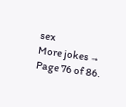sex
More jokes →
Page 76 of 86.